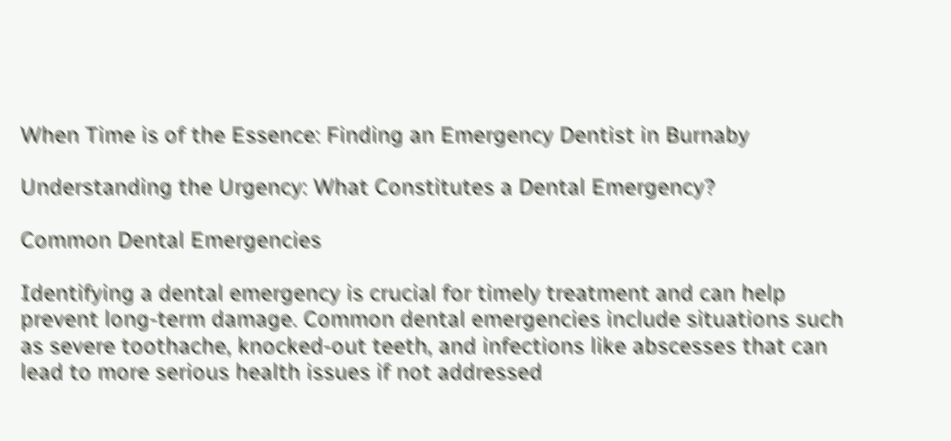When Time is of the Essence: Finding an Emergency Dentist in Burnaby

Understanding the Urgency: What Constitutes a Dental Emergency?

Common Dental Emergencies

Identifying a dental emergency is crucial for timely treatment and can help prevent long-term damage. Common dental emergencies include situations such as severe toothache, knocked-out teeth, and infections like abscesses that can lead to more serious health issues if not addressed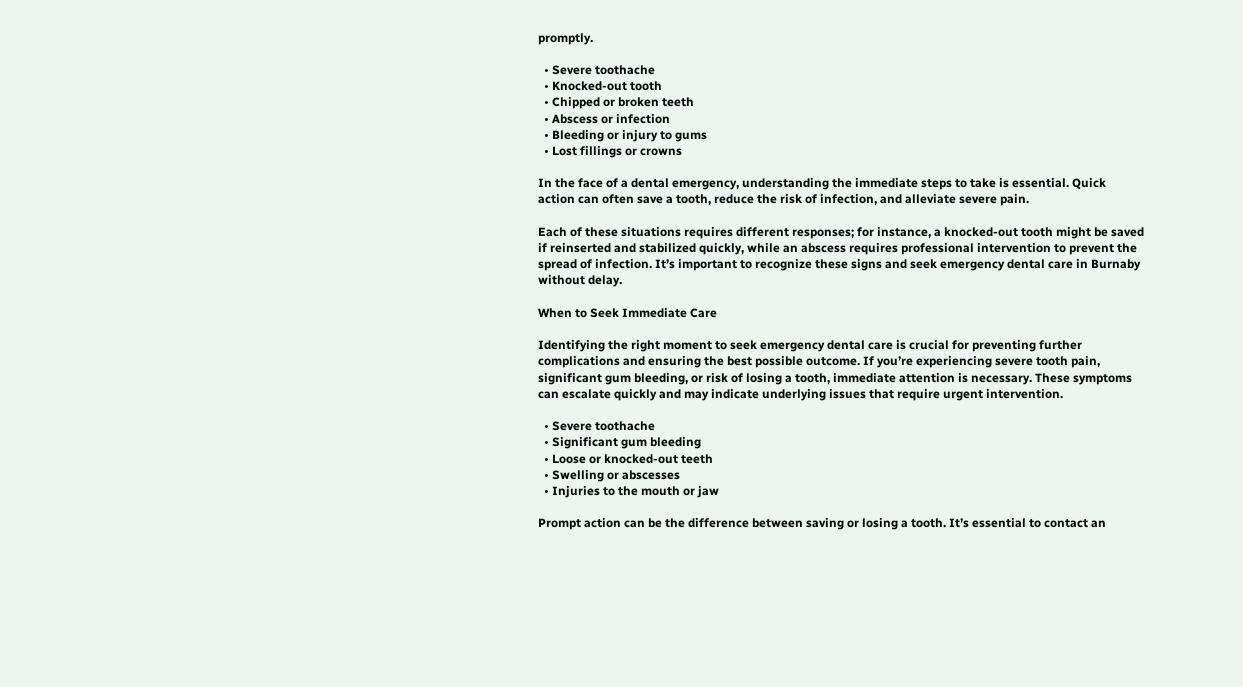promptly.

  • Severe toothache
  • Knocked-out tooth
  • Chipped or broken teeth
  • Abscess or infection
  • Bleeding or injury to gums
  • Lost fillings or crowns

In the face of a dental emergency, understanding the immediate steps to take is essential. Quick action can often save a tooth, reduce the risk of infection, and alleviate severe pain.

Each of these situations requires different responses; for instance, a knocked-out tooth might be saved if reinserted and stabilized quickly, while an abscess requires professional intervention to prevent the spread of infection. It’s important to recognize these signs and seek emergency dental care in Burnaby without delay.

When to Seek Immediate Care

Identifying the right moment to seek emergency dental care is crucial for preventing further complications and ensuring the best possible outcome. If you’re experiencing severe tooth pain, significant gum bleeding, or risk of losing a tooth, immediate attention is necessary. These symptoms can escalate quickly and may indicate underlying issues that require urgent intervention.

  • Severe toothache
  • Significant gum bleeding
  • Loose or knocked-out teeth
  • Swelling or abscesses
  • Injuries to the mouth or jaw

Prompt action can be the difference between saving or losing a tooth. It’s essential to contact an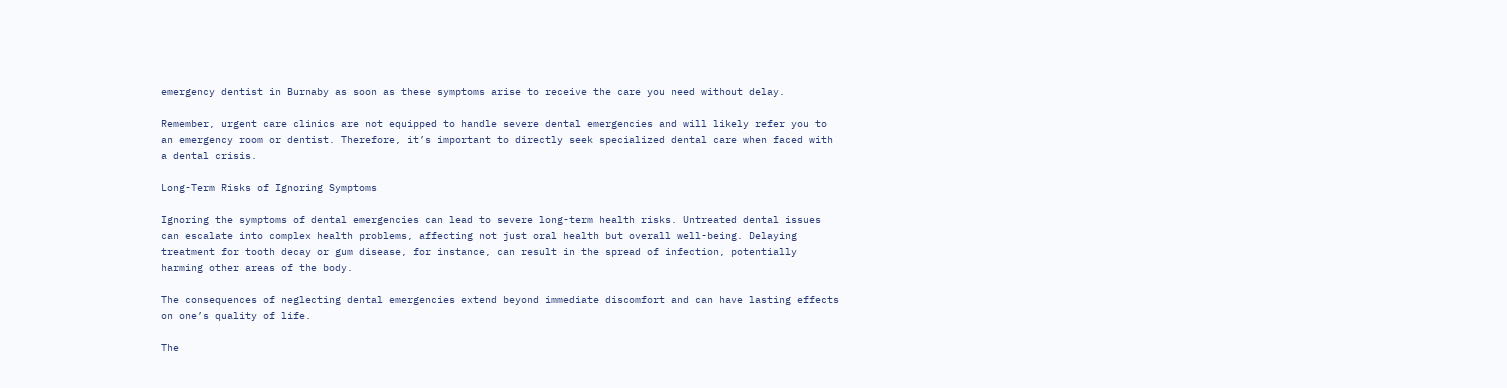emergency dentist in Burnaby as soon as these symptoms arise to receive the care you need without delay.

Remember, urgent care clinics are not equipped to handle severe dental emergencies and will likely refer you to an emergency room or dentist. Therefore, it’s important to directly seek specialized dental care when faced with a dental crisis.

Long-Term Risks of Ignoring Symptoms

Ignoring the symptoms of dental emergencies can lead to severe long-term health risks. Untreated dental issues can escalate into complex health problems, affecting not just oral health but overall well-being. Delaying treatment for tooth decay or gum disease, for instance, can result in the spread of infection, potentially harming other areas of the body.

The consequences of neglecting dental emergencies extend beyond immediate discomfort and can have lasting effects on one’s quality of life.

The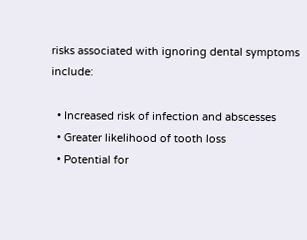risks associated with ignoring dental symptoms include:

  • Increased risk of infection and abscesses
  • Greater likelihood of tooth loss
  • Potential for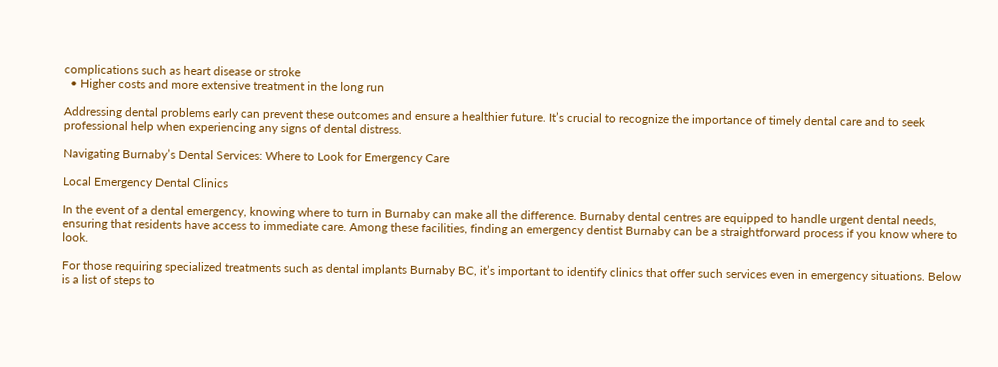complications such as heart disease or stroke
  • Higher costs and more extensive treatment in the long run

Addressing dental problems early can prevent these outcomes and ensure a healthier future. It’s crucial to recognize the importance of timely dental care and to seek professional help when experiencing any signs of dental distress.

Navigating Burnaby’s Dental Services: Where to Look for Emergency Care

Local Emergency Dental Clinics

In the event of a dental emergency, knowing where to turn in Burnaby can make all the difference. Burnaby dental centres are equipped to handle urgent dental needs, ensuring that residents have access to immediate care. Among these facilities, finding an emergency dentist Burnaby can be a straightforward process if you know where to look.

For those requiring specialized treatments such as dental implants Burnaby BC, it’s important to identify clinics that offer such services even in emergency situations. Below is a list of steps to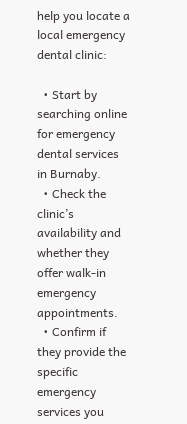help you locate a local emergency dental clinic:

  • Start by searching online for emergency dental services in Burnaby.
  • Check the clinic’s availability and whether they offer walk-in emergency appointments.
  • Confirm if they provide the specific emergency services you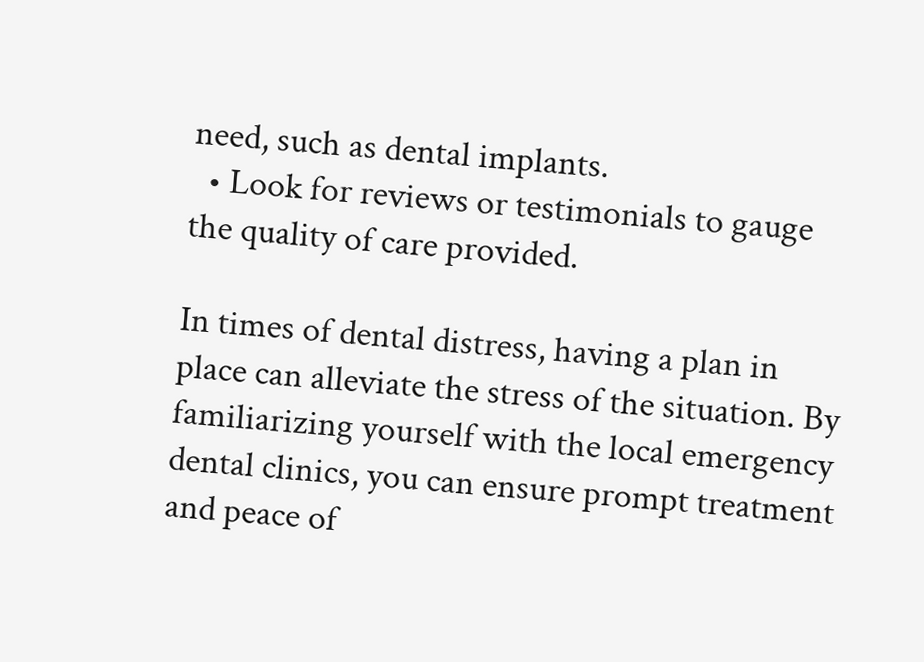need, such as dental implants.
  • Look for reviews or testimonials to gauge the quality of care provided.

In times of dental distress, having a plan in place can alleviate the stress of the situation. By familiarizing yourself with the local emergency dental clinics, you can ensure prompt treatment and peace of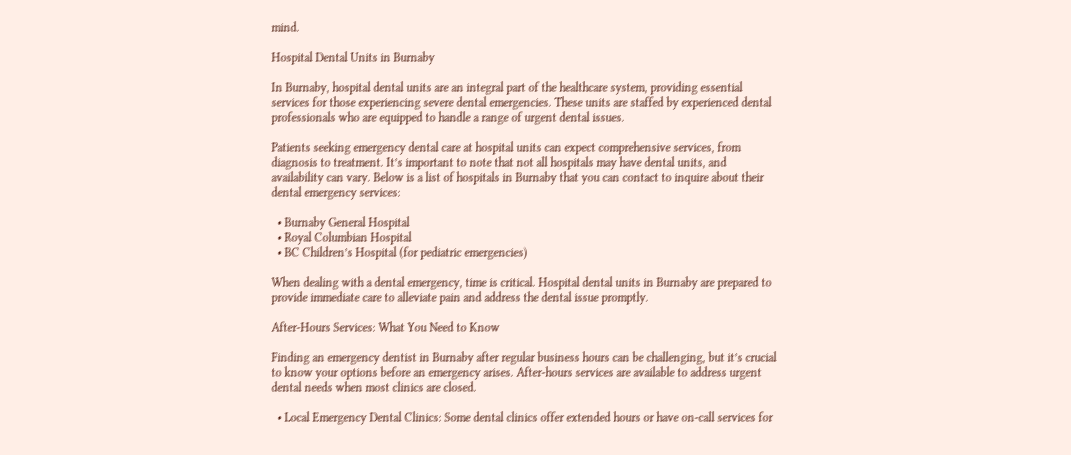mind.

Hospital Dental Units in Burnaby

In Burnaby, hospital dental units are an integral part of the healthcare system, providing essential services for those experiencing severe dental emergencies. These units are staffed by experienced dental professionals who are equipped to handle a range of urgent dental issues.

Patients seeking emergency dental care at hospital units can expect comprehensive services, from diagnosis to treatment. It’s important to note that not all hospitals may have dental units, and availability can vary. Below is a list of hospitals in Burnaby that you can contact to inquire about their dental emergency services:

  • Burnaby General Hospital
  • Royal Columbian Hospital
  • BC Children’s Hospital (for pediatric emergencies)

When dealing with a dental emergency, time is critical. Hospital dental units in Burnaby are prepared to provide immediate care to alleviate pain and address the dental issue promptly.

After-Hours Services: What You Need to Know

Finding an emergency dentist in Burnaby after regular business hours can be challenging, but it’s crucial to know your options before an emergency arises. After-hours services are available to address urgent dental needs when most clinics are closed.

  • Local Emergency Dental Clinics: Some dental clinics offer extended hours or have on-call services for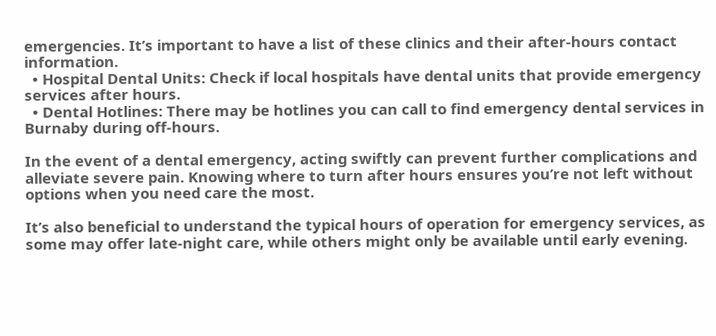emergencies. It’s important to have a list of these clinics and their after-hours contact information.
  • Hospital Dental Units: Check if local hospitals have dental units that provide emergency services after hours.
  • Dental Hotlines: There may be hotlines you can call to find emergency dental services in Burnaby during off-hours.

In the event of a dental emergency, acting swiftly can prevent further complications and alleviate severe pain. Knowing where to turn after hours ensures you’re not left without options when you need care the most.

It’s also beneficial to understand the typical hours of operation for emergency services, as some may offer late-night care, while others might only be available until early evening.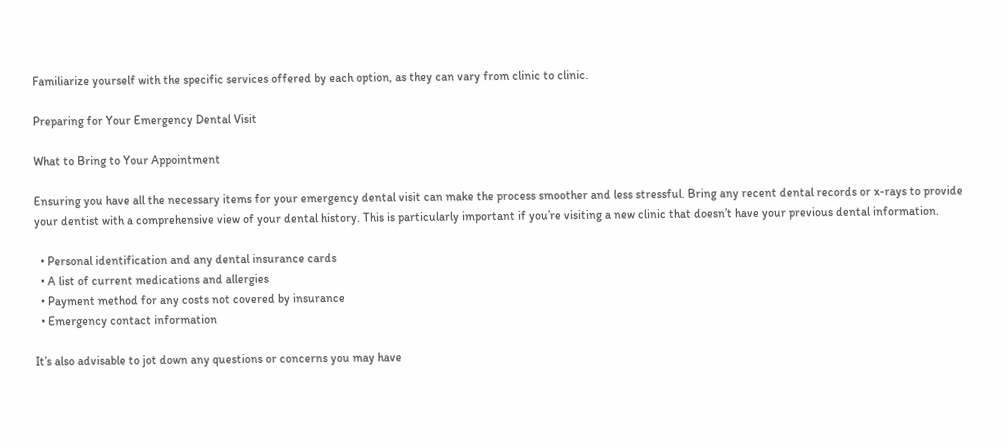Familiarize yourself with the specific services offered by each option, as they can vary from clinic to clinic.

Preparing for Your Emergency Dental Visit

What to Bring to Your Appointment

Ensuring you have all the necessary items for your emergency dental visit can make the process smoother and less stressful. Bring any recent dental records or x-rays to provide your dentist with a comprehensive view of your dental history. This is particularly important if you’re visiting a new clinic that doesn’t have your previous dental information.

  • Personal identification and any dental insurance cards
  • A list of current medications and allergies
  • Payment method for any costs not covered by insurance
  • Emergency contact information

It’s also advisable to jot down any questions or concerns you may have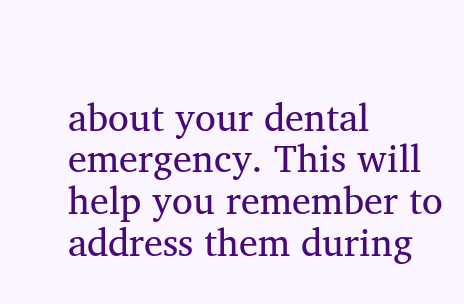about your dental emergency. This will help you remember to address them during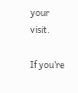your visit.

If you’re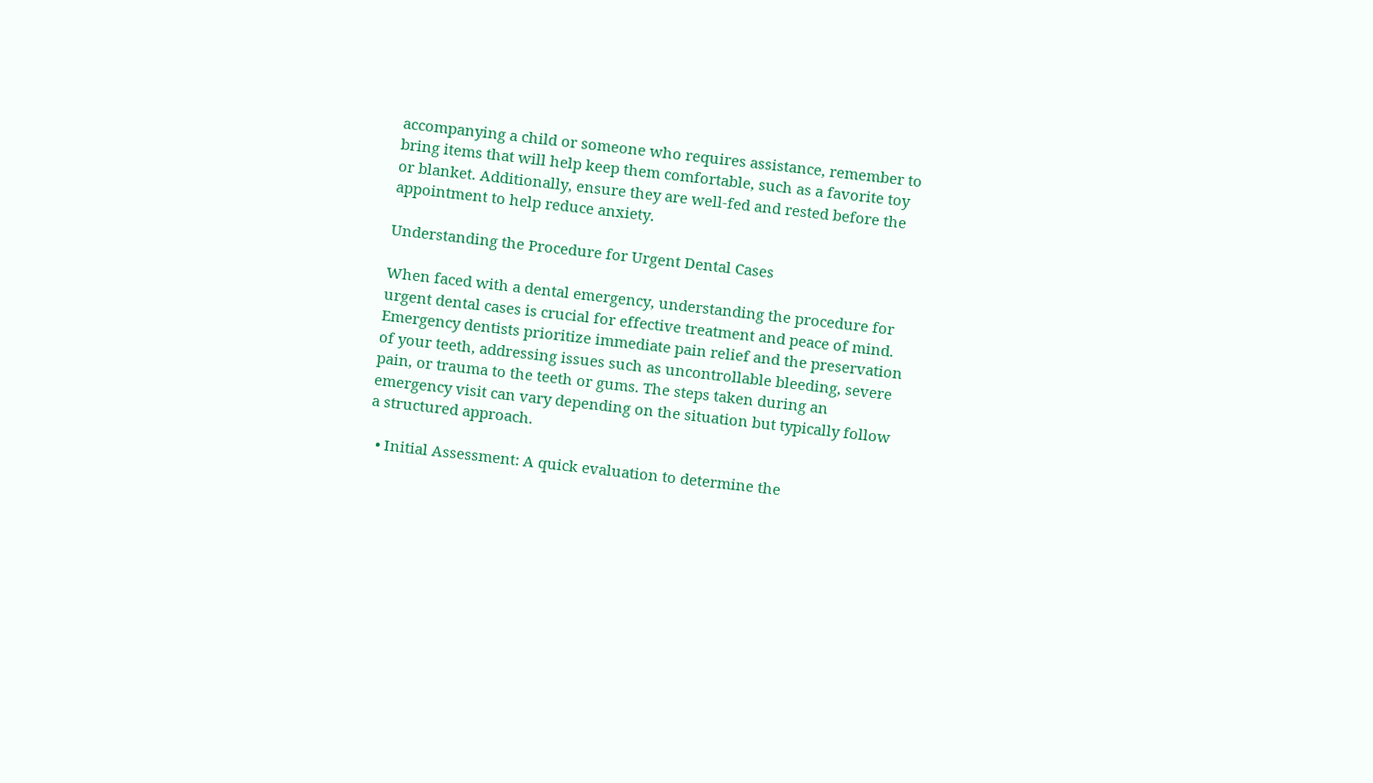accompanying a child or someone who requires assistance, remember to bring items that will help keep them comfortable, such as a favorite toy or blanket. Additionally, ensure they are well-fed and rested before the appointment to help reduce anxiety.

Understanding the Procedure for Urgent Dental Cases

When faced with a dental emergency, understanding the procedure for urgent dental cases is crucial for effective treatment and peace of mind. Emergency dentists prioritize immediate pain relief and the preservation of your teeth, addressing issues such as uncontrollable bleeding, severe pain, or trauma to the teeth or gums. The steps taken during an emergency visit can vary depending on the situation but typically follow a structured approach.

  • Initial Assessment: A quick evaluation to determine the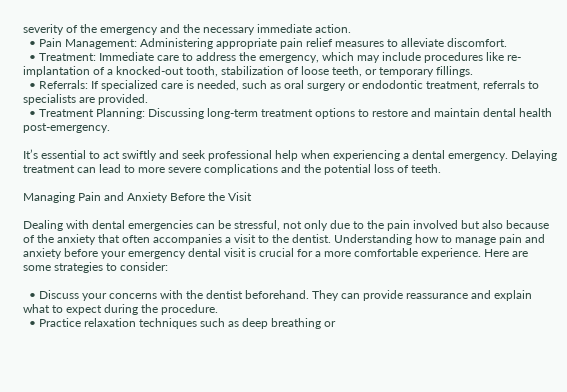severity of the emergency and the necessary immediate action.
  • Pain Management: Administering appropriate pain relief measures to alleviate discomfort.
  • Treatment: Immediate care to address the emergency, which may include procedures like re-implantation of a knocked-out tooth, stabilization of loose teeth, or temporary fillings.
  • Referrals: If specialized care is needed, such as oral surgery or endodontic treatment, referrals to specialists are provided.
  • Treatment Planning: Discussing long-term treatment options to restore and maintain dental health post-emergency.

It’s essential to act swiftly and seek professional help when experiencing a dental emergency. Delaying treatment can lead to more severe complications and the potential loss of teeth.

Managing Pain and Anxiety Before the Visit

Dealing with dental emergencies can be stressful, not only due to the pain involved but also because of the anxiety that often accompanies a visit to the dentist. Understanding how to manage pain and anxiety before your emergency dental visit is crucial for a more comfortable experience. Here are some strategies to consider:

  • Discuss your concerns with the dentist beforehand. They can provide reassurance and explain what to expect during the procedure.
  • Practice relaxation techniques such as deep breathing or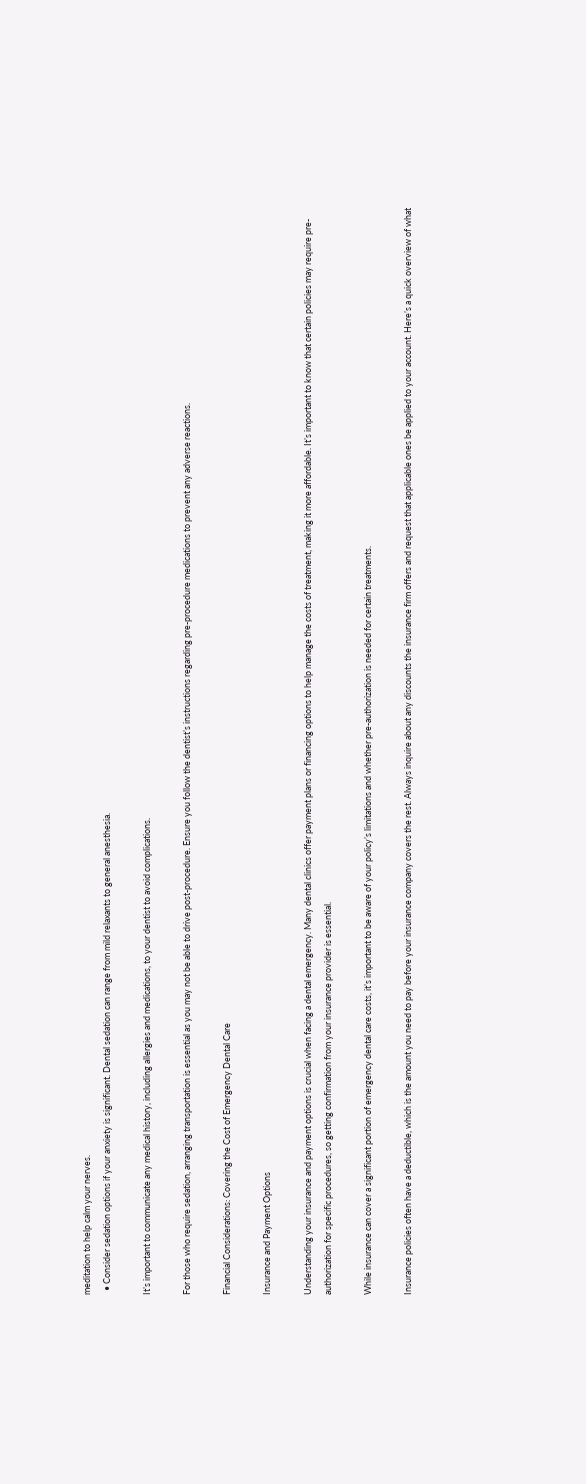meditation to help calm your nerves.
  • Consider sedation options if your anxiety is significant. Dental sedation can range from mild relaxants to general anesthesia.

It’s important to communicate any medical history, including allergies and medications, to your dentist to avoid complications.

For those who require sedation, arranging transportation is essential as you may not be able to drive post-procedure. Ensure you follow the dentist’s instructions regarding pre-procedure medications to prevent any adverse reactions.

Financial Considerations: Covering the Cost of Emergency Dental Care

Insurance and Payment Options

Understanding your insurance and payment options is crucial when facing a dental emergency. Many dental clinics offer payment plans or financing options to help manage the costs of treatment, making it more affordable. It’s important to know that certain policies may require pre-authorization for specific procedures, so getting confirmation from your insurance provider is essential.

While insurance can cover a significant portion of emergency dental care costs, it’s important to be aware of your policy’s limitations and whether pre-authorization is needed for certain treatments.

Insurance policies often have a deductible, which is the amount you need to pay before your insurance company covers the rest. Always inquire about any discounts the insurance firm offers and request that applicable ones be applied to your account. Here’s a quick overview of what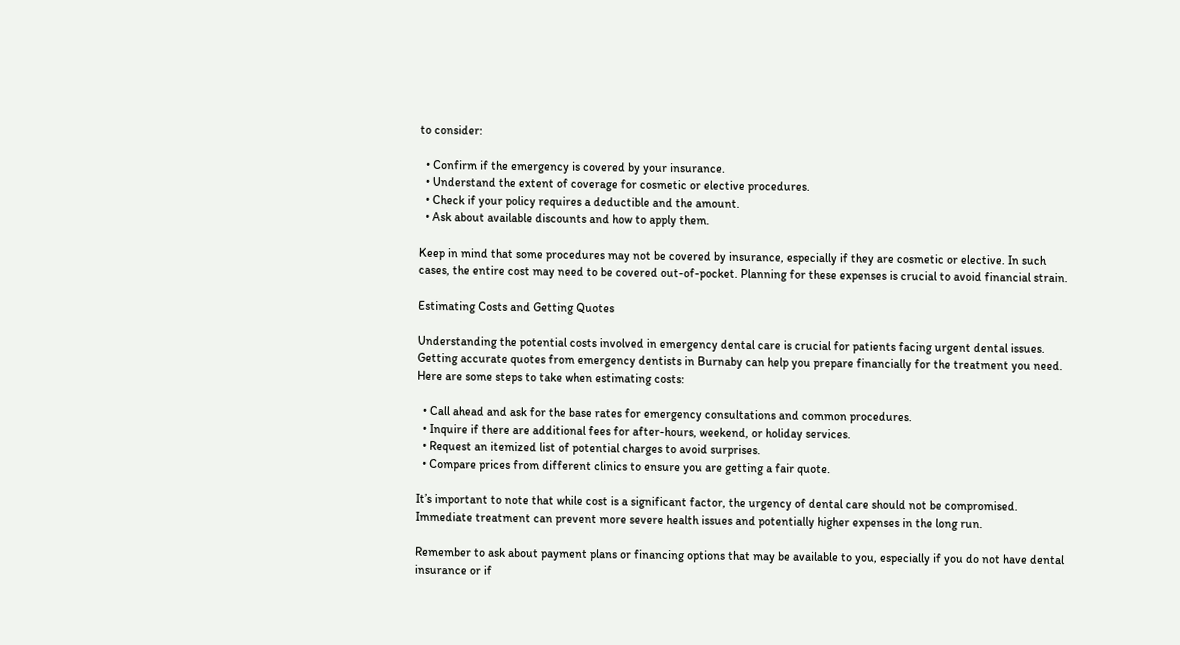to consider:

  • Confirm if the emergency is covered by your insurance.
  • Understand the extent of coverage for cosmetic or elective procedures.
  • Check if your policy requires a deductible and the amount.
  • Ask about available discounts and how to apply them.

Keep in mind that some procedures may not be covered by insurance, especially if they are cosmetic or elective. In such cases, the entire cost may need to be covered out-of-pocket. Planning for these expenses is crucial to avoid financial strain.

Estimating Costs and Getting Quotes

Understanding the potential costs involved in emergency dental care is crucial for patients facing urgent dental issues. Getting accurate quotes from emergency dentists in Burnaby can help you prepare financially for the treatment you need. Here are some steps to take when estimating costs:

  • Call ahead and ask for the base rates for emergency consultations and common procedures.
  • Inquire if there are additional fees for after-hours, weekend, or holiday services.
  • Request an itemized list of potential charges to avoid surprises.
  • Compare prices from different clinics to ensure you are getting a fair quote.

It’s important to note that while cost is a significant factor, the urgency of dental care should not be compromised. Immediate treatment can prevent more severe health issues and potentially higher expenses in the long run.

Remember to ask about payment plans or financing options that may be available to you, especially if you do not have dental insurance or if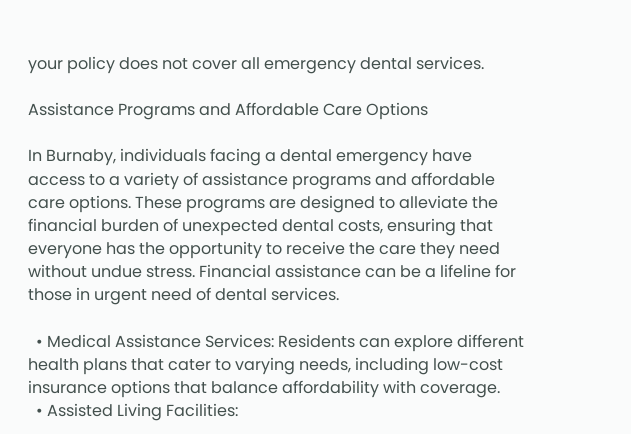your policy does not cover all emergency dental services.

Assistance Programs and Affordable Care Options

In Burnaby, individuals facing a dental emergency have access to a variety of assistance programs and affordable care options. These programs are designed to alleviate the financial burden of unexpected dental costs, ensuring that everyone has the opportunity to receive the care they need without undue stress. Financial assistance can be a lifeline for those in urgent need of dental services.

  • Medical Assistance Services: Residents can explore different health plans that cater to varying needs, including low-cost insurance options that balance affordability with coverage.
  • Assisted Living Facilities: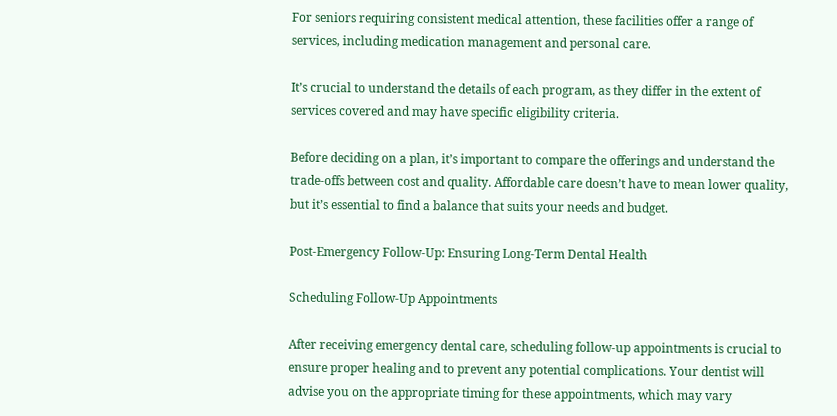For seniors requiring consistent medical attention, these facilities offer a range of services, including medication management and personal care.

It’s crucial to understand the details of each program, as they differ in the extent of services covered and may have specific eligibility criteria.

Before deciding on a plan, it’s important to compare the offerings and understand the trade-offs between cost and quality. Affordable care doesn’t have to mean lower quality, but it’s essential to find a balance that suits your needs and budget.

Post-Emergency Follow-Up: Ensuring Long-Term Dental Health

Scheduling Follow-Up Appointments

After receiving emergency dental care, scheduling follow-up appointments is crucial to ensure proper healing and to prevent any potential complications. Your dentist will advise you on the appropriate timing for these appointments, which may vary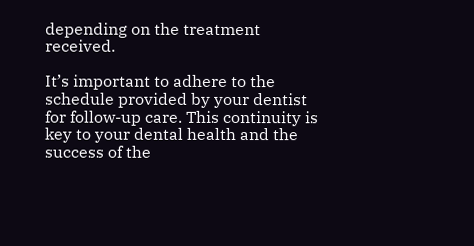depending on the treatment received.

It’s important to adhere to the schedule provided by your dentist for follow-up care. This continuity is key to your dental health and the success of the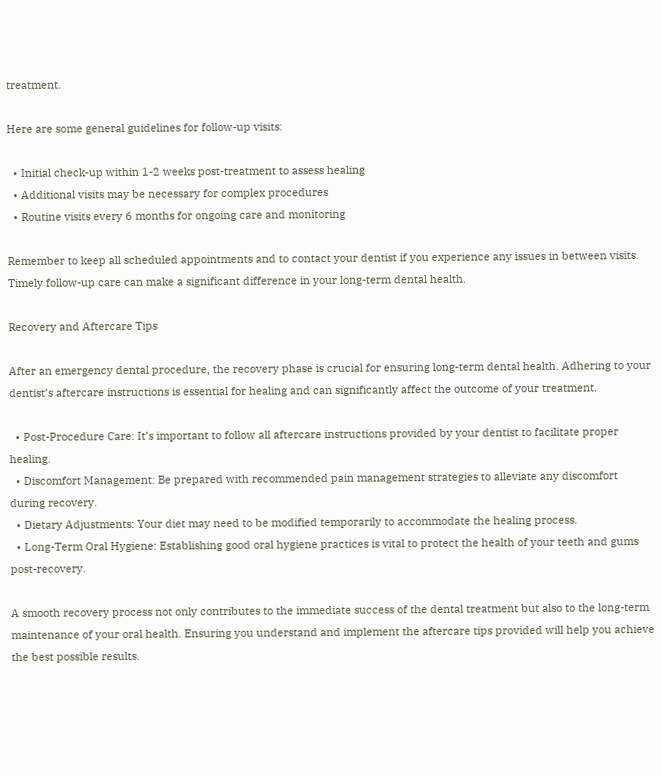treatment.

Here are some general guidelines for follow-up visits:

  • Initial check-up within 1-2 weeks post-treatment to assess healing
  • Additional visits may be necessary for complex procedures
  • Routine visits every 6 months for ongoing care and monitoring

Remember to keep all scheduled appointments and to contact your dentist if you experience any issues in between visits. Timely follow-up care can make a significant difference in your long-term dental health.

Recovery and Aftercare Tips

After an emergency dental procedure, the recovery phase is crucial for ensuring long-term dental health. Adhering to your dentist’s aftercare instructions is essential for healing and can significantly affect the outcome of your treatment.

  • Post-Procedure Care: It’s important to follow all aftercare instructions provided by your dentist to facilitate proper healing.
  • Discomfort Management: Be prepared with recommended pain management strategies to alleviate any discomfort during recovery.
  • Dietary Adjustments: Your diet may need to be modified temporarily to accommodate the healing process.
  • Long-Term Oral Hygiene: Establishing good oral hygiene practices is vital to protect the health of your teeth and gums post-recovery.

A smooth recovery process not only contributes to the immediate success of the dental treatment but also to the long-term maintenance of your oral health. Ensuring you understand and implement the aftercare tips provided will help you achieve the best possible results.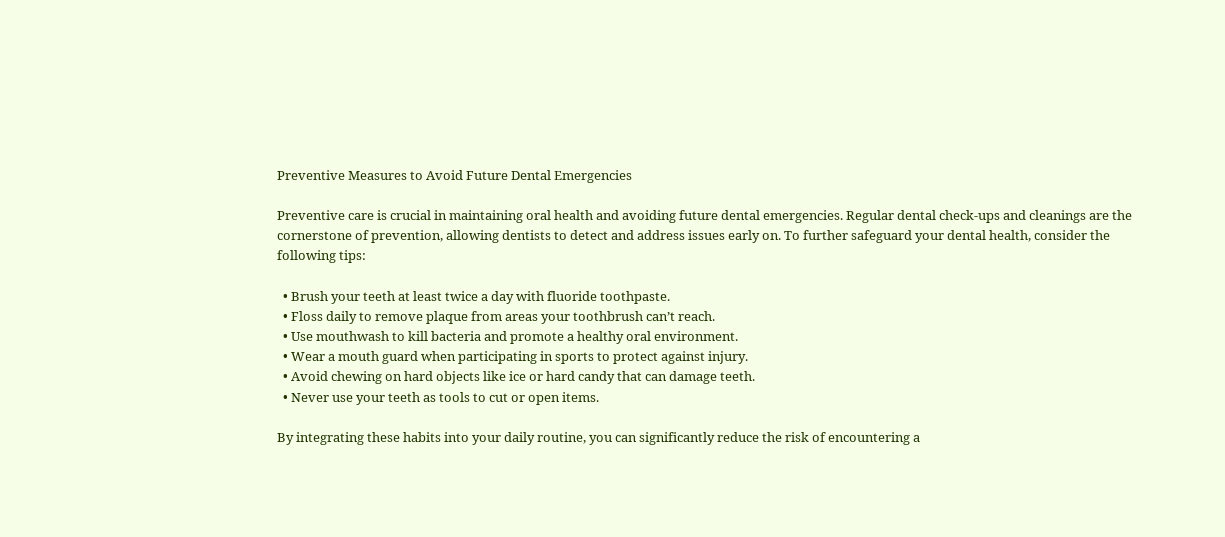Preventive Measures to Avoid Future Dental Emergencies

Preventive care is crucial in maintaining oral health and avoiding future dental emergencies. Regular dental check-ups and cleanings are the cornerstone of prevention, allowing dentists to detect and address issues early on. To further safeguard your dental health, consider the following tips:

  • Brush your teeth at least twice a day with fluoride toothpaste.
  • Floss daily to remove plaque from areas your toothbrush can’t reach.
  • Use mouthwash to kill bacteria and promote a healthy oral environment.
  • Wear a mouth guard when participating in sports to protect against injury.
  • Avoid chewing on hard objects like ice or hard candy that can damage teeth.
  • Never use your teeth as tools to cut or open items.

By integrating these habits into your daily routine, you can significantly reduce the risk of encountering a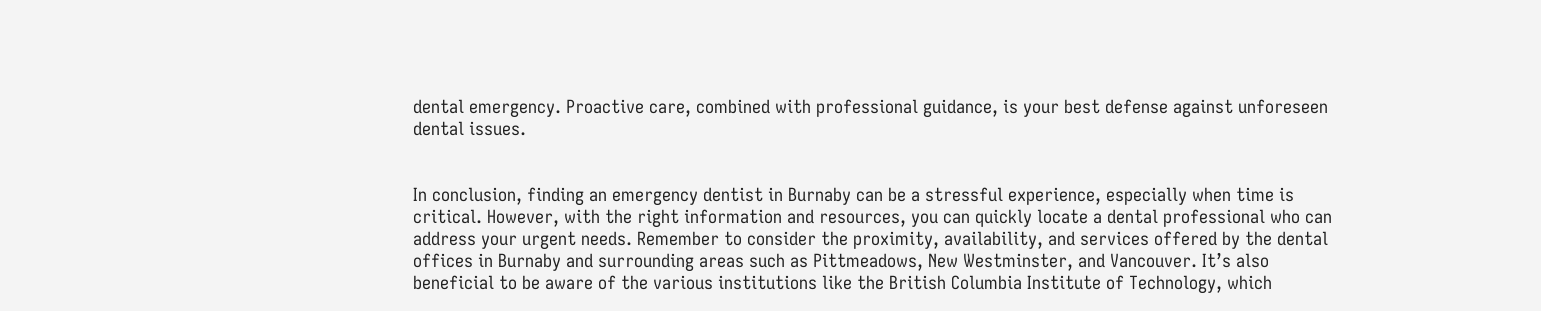dental emergency. Proactive care, combined with professional guidance, is your best defense against unforeseen dental issues.


In conclusion, finding an emergency dentist in Burnaby can be a stressful experience, especially when time is critical. However, with the right information and resources, you can quickly locate a dental professional who can address your urgent needs. Remember to consider the proximity, availability, and services offered by the dental offices in Burnaby and surrounding areas such as Pittmeadows, New Westminster, and Vancouver. It’s also beneficial to be aware of the various institutions like the British Columbia Institute of Technology, which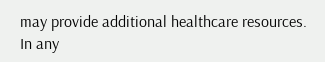may provide additional healthcare resources. In any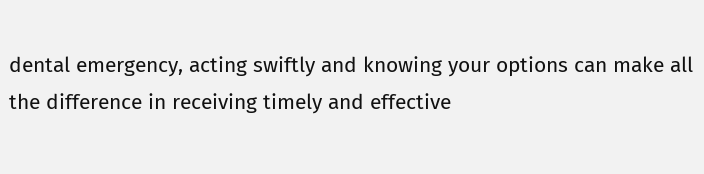dental emergency, acting swiftly and knowing your options can make all the difference in receiving timely and effective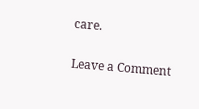care.

Leave a Comment